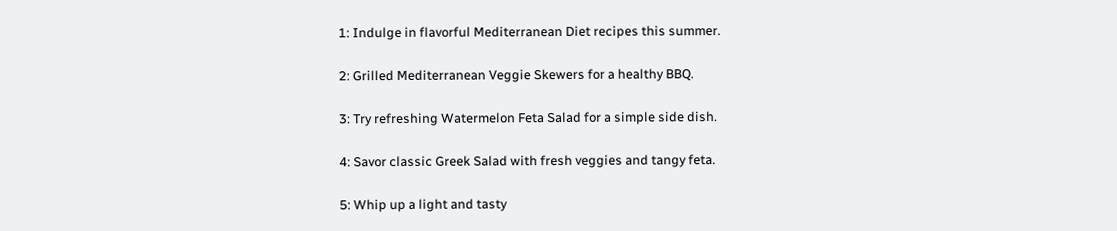1: Indulge in flavorful Mediterranean Diet recipes this summer.

2: Grilled Mediterranean Veggie Skewers for a healthy BBQ.

3: Try refreshing Watermelon Feta Salad for a simple side dish.

4: Savor classic Greek Salad with fresh veggies and tangy feta.

5: Whip up a light and tasty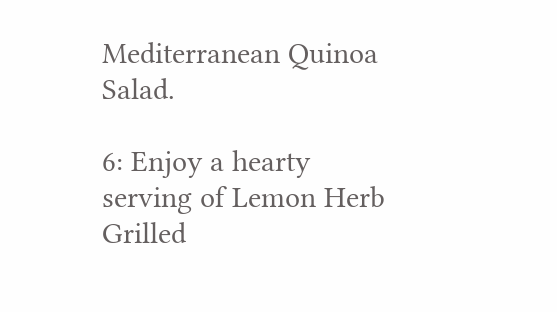Mediterranean Quinoa Salad.

6: Enjoy a hearty serving of Lemon Herb Grilled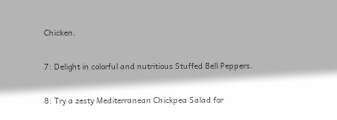Chicken.

7: Delight in colorful and nutritious Stuffed Bell Peppers.

8: Try a zesty Mediterranean Chickpea Salad for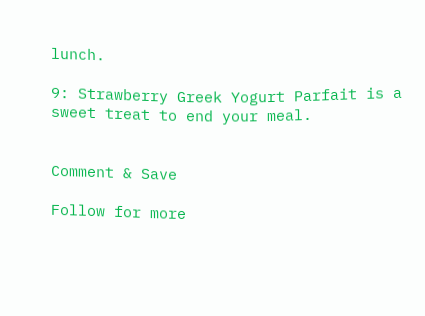lunch.

9: Strawberry Greek Yogurt Parfait is a sweet treat to end your meal.


Comment & Save

Follow for more